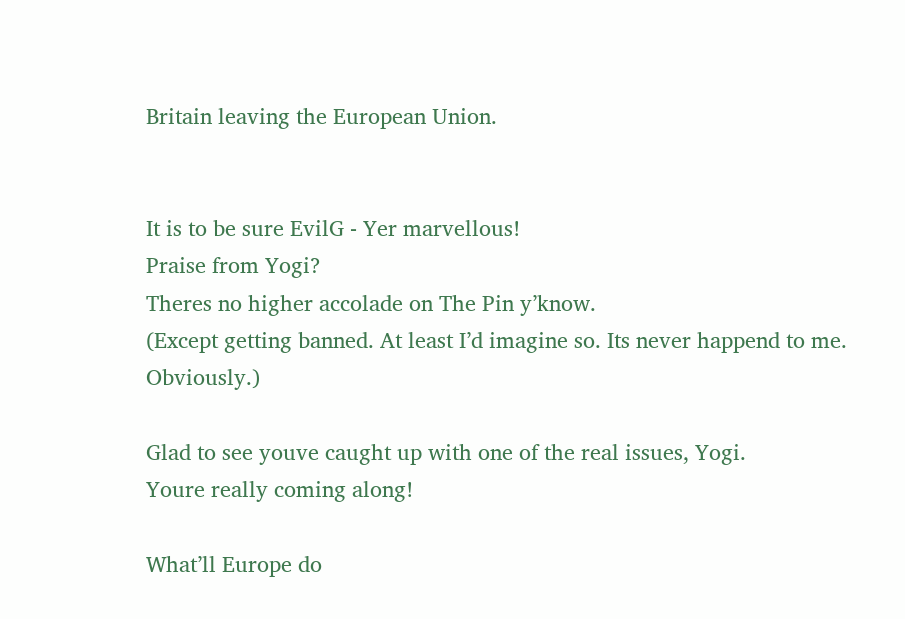Britain leaving the European Union.


It is to be sure EvilG - Yer marvellous!
Praise from Yogi?
Theres no higher accolade on The Pin y’know.
(Except getting banned. At least I’d imagine so. Its never happend to me. Obviously.)

Glad to see youve caught up with one of the real issues, Yogi.
Youre really coming along!

What’ll Europe do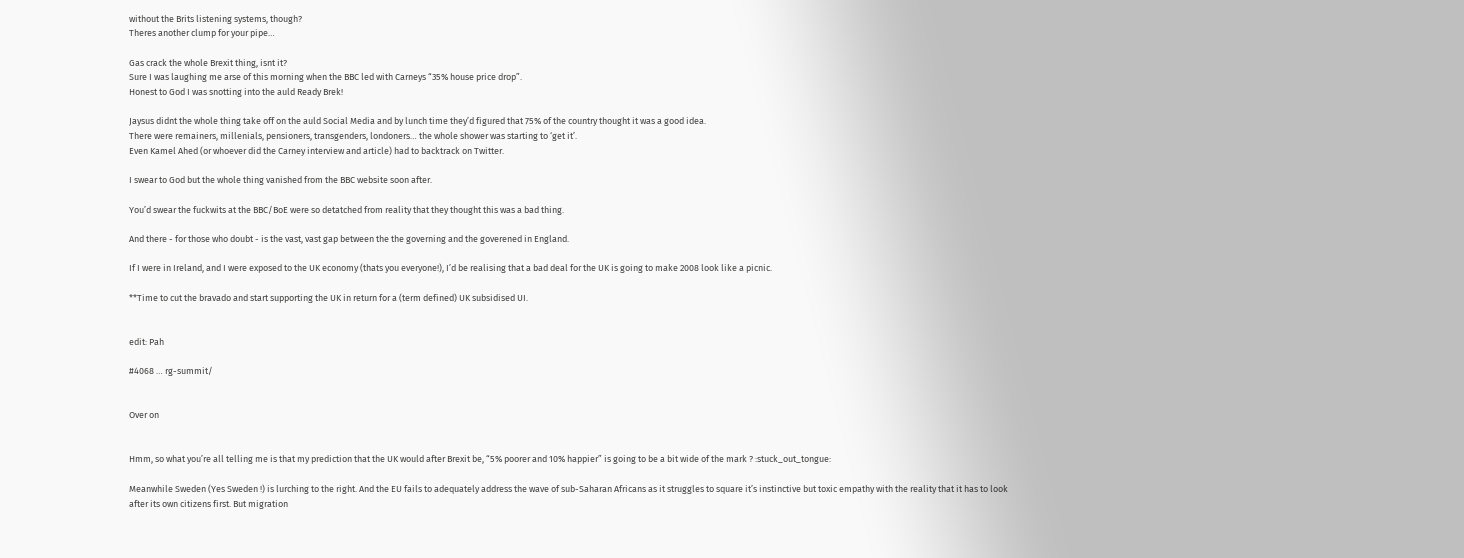without the Brits listening systems, though?
Theres another clump for your pipe…

Gas crack the whole Brexit thing, isnt it?
Sure I was laughing me arse of this morning when the BBC led with Carneys “35% house price drop”.
Honest to God I was snotting into the auld Ready Brek!

Jaysus didnt the whole thing take off on the auld Social Media and by lunch time they’d figured that 75% of the country thought it was a good idea.
There were remainers, millenials, pensioners, transgenders, londoners… the whole shower was starting to ‘get it’.
Even Kamel Ahed (or whoever did the Carney interview and article) had to backtrack on Twitter.

I swear to God but the whole thing vanished from the BBC website soon after.

You’d swear the fuckwits at the BBC/BoE were so detatched from reality that they thought this was a bad thing.

And there - for those who doubt - is the vast, vast gap between the the governing and the goverened in England.

If I were in Ireland, and I were exposed to the UK economy (thats you everyone!), I’d be realising that a bad deal for the UK is going to make 2008 look like a picnic.

**Time to cut the bravado and start supporting the UK in return for a (term defined) UK subsidised UI.


edit: Pah

#4068 … rg-summit/


Over on


Hmm, so what you’re all telling me is that my prediction that the UK would after Brexit be, “5% poorer and 10% happier” is going to be a bit wide of the mark ? :stuck_out_tongue:

Meanwhile Sweden (Yes Sweden !) is lurching to the right. And the EU fails to adequately address the wave of sub-Saharan Africans as it struggles to square it’s instinctive but toxic empathy with the reality that it has to look after its own citizens first. But migration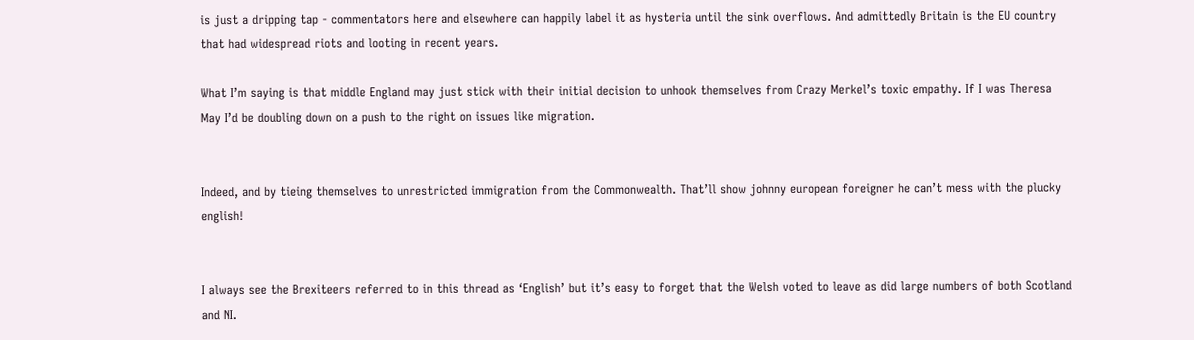is just a dripping tap - commentators here and elsewhere can happily label it as hysteria until the sink overflows. And admittedly Britain is the EU country that had widespread riots and looting in recent years.

What I’m saying is that middle England may just stick with their initial decision to unhook themselves from Crazy Merkel’s toxic empathy. If I was Theresa May I’d be doubling down on a push to the right on issues like migration.


Indeed, and by tieing themselves to unrestricted immigration from the Commonwealth. That’ll show johnny european foreigner he can’t mess with the plucky english!


I always see the Brexiteers referred to in this thread as ‘English’ but it’s easy to forget that the Welsh voted to leave as did large numbers of both Scotland and NI.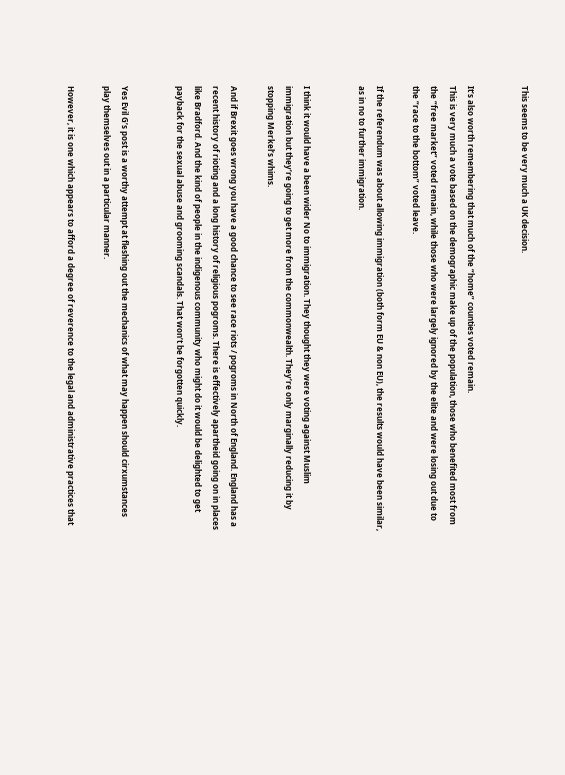This seems to be very much a UK decision.


It’s also worth remembering that much of the “home” counties voted remain.
This is very much a vote based on the demographic make up of the population, those who benefited most from the “free market” voted remain, while those who were largely ignored by the elite and were losing out due to the “race to the bottom” voted leave.

If the referendum was about allowing immigration (both form EU & non EU), the results would have been similar, as in no to further immigration.


I think it would have a been wider No to immigration. They thought they were voting against Muslim immigration but they’re going to get more from the commonwealth. They’re only marginally reducing it by stopping Merkel’s whims.

And if Brexit goes wrong you have a good chance to see race riots / pogroms in North of England. England has a recent history of rioting and a long history of religious pogroms. There is effectively apartheid going on in places like Bradford. And the kind of people in the indigenous community who might do it would be delighted to get payback for the sexual abuse and grooming scandals. That won’t be forgotten quickly.


Yes Evil G’s post is a worthy attempt at fleshing out the mechanics of what may happen should cirxumstances play themselves out in a particular manner.

However, it is one which appears to afford a degree of reverence to the legal and administrative practices that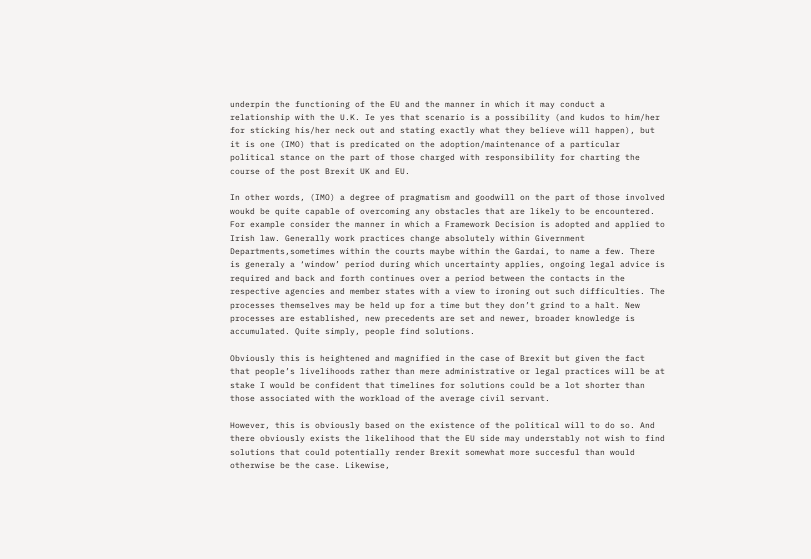underpin the functioning of the EU and the manner in which it may conduct a relationship with the U.K. Ie yes that scenario is a possibility (and kudos to him/her for sticking his/her neck out and stating exactly what they believe will happen), but it is one (IMO) that is predicated on the adoption/maintenance of a particular political stance on the part of those charged with responsibility for charting the course of the post Brexit UK and EU.

In other words, (IMO) a degree of pragmatism and goodwill on the part of those involved woukd be quite capable of overcoming any obstacles that are likely to be encountered. For example consider the manner in which a Framework Decision is adopted and applied to Irish law. Generally work practices change absolutely within Givernment Departments,sometimes within the courts maybe within the Gardai, to name a few. There is generaly a ‘window’ period during which uncertainty applies, ongoing legal advice is required and back and forth continues over a period between the contacts in the respective agencies and member states with a view to ironing out such difficulties. The processes themselves may be held up for a time but they don’t grind to a halt. New processes are established, new precedents are set and newer, broader knowledge is accumulated. Quite simply, people find solutions.

Obviously this is heightened and magnified in the case of Brexit but given the fact that people’s livelihoods rather than mere administrative or legal practices will be at stake I would be confident that timelines for solutions could be a lot shorter than those associated with the workload of the average civil servant.

However, this is obviously based on the existence of the political will to do so. And there obviously exists the likelihood that the EU side may understably not wish to find solutions that could potentially render Brexit somewhat more succesful than would otherwise be the case. Likewise,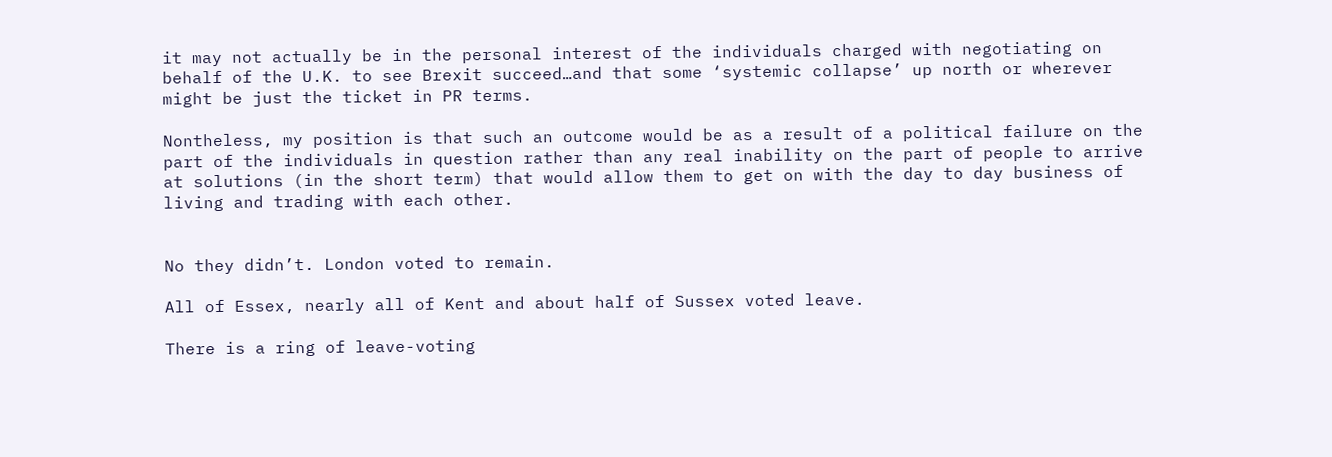it may not actually be in the personal interest of the individuals charged with negotiating on behalf of the U.K. to see Brexit succeed…and that some ‘systemic collapse’ up north or wherever might be just the ticket in PR terms.

Nontheless, my position is that such an outcome would be as a result of a political failure on the part of the individuals in question rather than any real inability on the part of people to arrive at solutions (in the short term) that would allow them to get on with the day to day business of living and trading with each other.


No they didn’t. London voted to remain.

All of Essex, nearly all of Kent and about half of Sussex voted leave.

There is a ring of leave-voting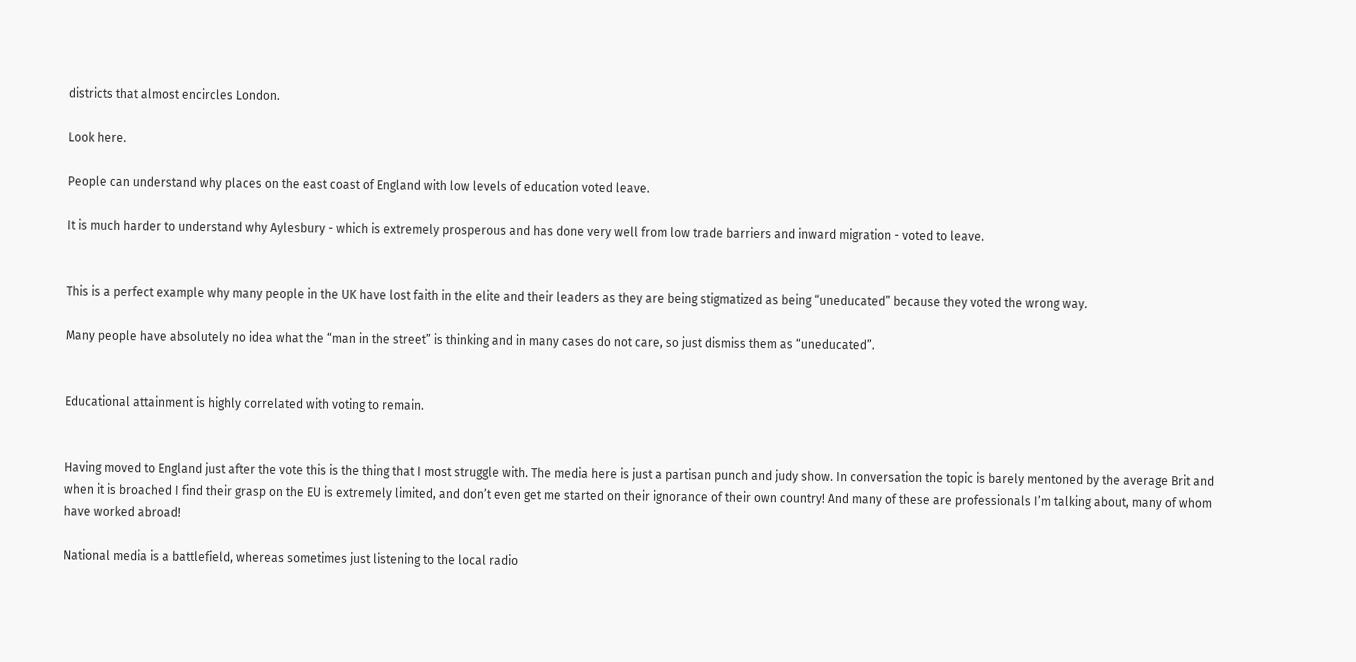districts that almost encircles London.

Look here.

People can understand why places on the east coast of England with low levels of education voted leave.

It is much harder to understand why Aylesbury - which is extremely prosperous and has done very well from low trade barriers and inward migration - voted to leave.


This is a perfect example why many people in the UK have lost faith in the elite and their leaders as they are being stigmatized as being “uneducated” because they voted the wrong way.

Many people have absolutely no idea what the “man in the street” is thinking and in many cases do not care, so just dismiss them as “uneducated”.


Educational attainment is highly correlated with voting to remain.


Having moved to England just after the vote this is the thing that I most struggle with. The media here is just a partisan punch and judy show. In conversation the topic is barely mentoned by the average Brit and when it is broached I find their grasp on the EU is extremely limited, and don’t even get me started on their ignorance of their own country! And many of these are professionals I’m talking about, many of whom have worked abroad!

National media is a battlefield, whereas sometimes just listening to the local radio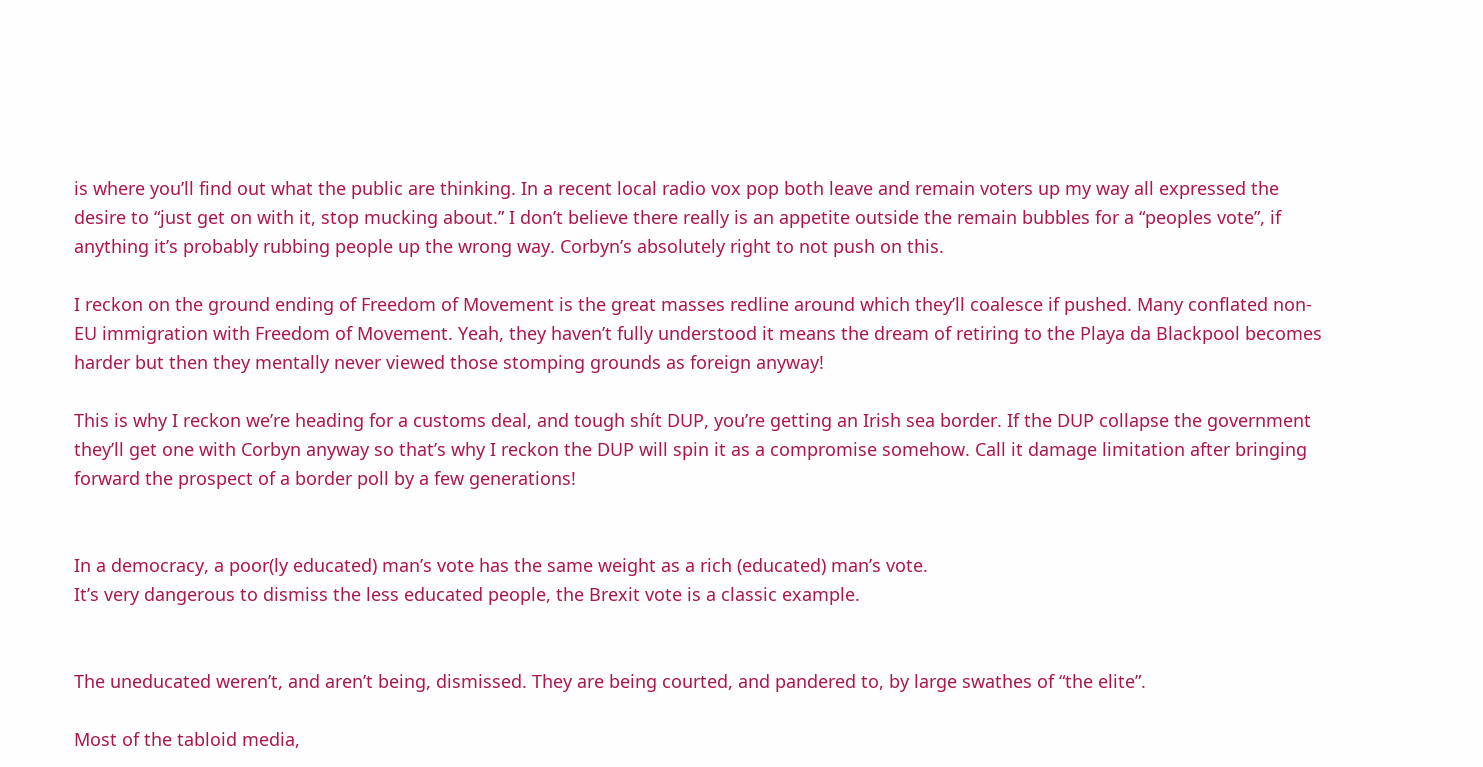is where you’ll find out what the public are thinking. In a recent local radio vox pop both leave and remain voters up my way all expressed the desire to “just get on with it, stop mucking about.” I don’t believe there really is an appetite outside the remain bubbles for a “peoples vote”, if anything it’s probably rubbing people up the wrong way. Corbyn’s absolutely right to not push on this.

I reckon on the ground ending of Freedom of Movement is the great masses redline around which they’ll coalesce if pushed. Many conflated non-EU immigration with Freedom of Movement. Yeah, they haven’t fully understood it means the dream of retiring to the Playa da Blackpool becomes harder but then they mentally never viewed those stomping grounds as foreign anyway!

This is why I reckon we’re heading for a customs deal, and tough shít DUP, you’re getting an Irish sea border. If the DUP collapse the government they’ll get one with Corbyn anyway so that’s why I reckon the DUP will spin it as a compromise somehow. Call it damage limitation after bringing forward the prospect of a border poll by a few generations!


In a democracy, a poor(ly educated) man’s vote has the same weight as a rich (educated) man’s vote.
It’s very dangerous to dismiss the less educated people, the Brexit vote is a classic example.


The uneducated weren’t, and aren’t being, dismissed. They are being courted, and pandered to, by large swathes of “the elite”.

Most of the tabloid media,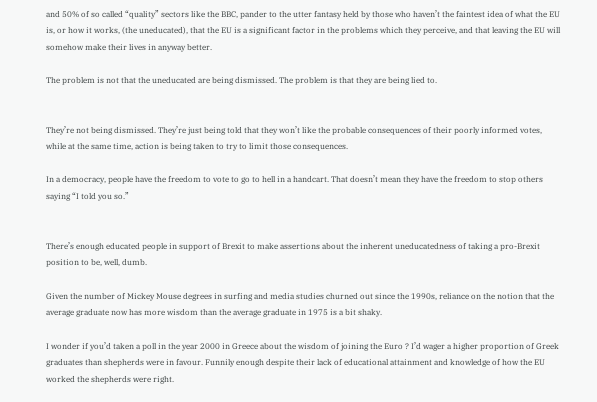and 50% of so called “quality” sectors like the BBC, pander to the utter fantasy held by those who haven’t the faintest idea of what the EU is, or how it works, (the uneducated), that the EU is a significant factor in the problems which they perceive, and that leaving the EU will somehow make their lives in anyway better.

The problem is not that the uneducated are being dismissed. The problem is that they are being lied to.


They’re not being dismissed. They’re just being told that they won’t like the probable consequences of their poorly informed votes, while at the same time, action is being taken to try to limit those consequences.

In a democracy, people have the freedom to vote to go to hell in a handcart. That doesn’t mean they have the freedom to stop others saying “I told you so.”


There’s enough educated people in support of Brexit to make assertions about the inherent uneducatedness of taking a pro-Brexit position to be, well, dumb.

Given the number of Mickey Mouse degrees in surfing and media studies churned out since the 1990s, reliance on the notion that the average graduate now has more wisdom than the average graduate in 1975 is a bit shaky.

I wonder if you’d taken a poll in the year 2000 in Greece about the wisdom of joining the Euro ? I’d wager a higher proportion of Greek graduates than shepherds were in favour. Funnily enough despite their lack of educational attainment and knowledge of how the EU worked the shepherds were right.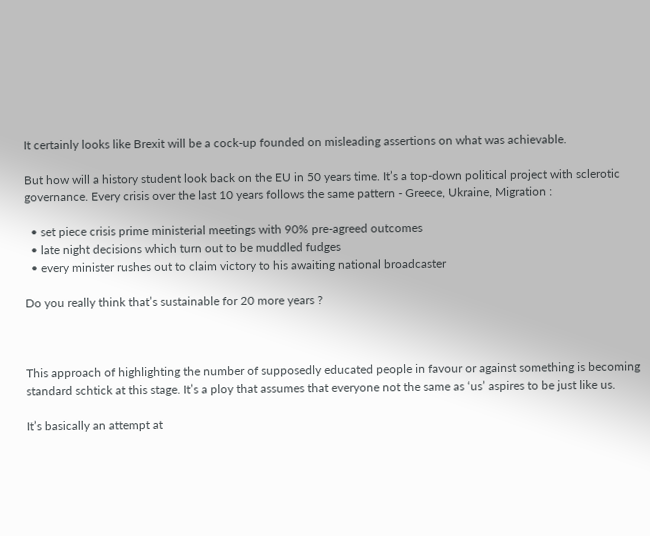It certainly looks like Brexit will be a cock-up founded on misleading assertions on what was achievable.

But how will a history student look back on the EU in 50 years time. It’s a top-down political project with sclerotic governance. Every crisis over the last 10 years follows the same pattern - Greece, Ukraine, Migration :

  • set piece crisis prime ministerial meetings with 90% pre-agreed outcomes
  • late night decisions which turn out to be muddled fudges
  • every minister rushes out to claim victory to his awaiting national broadcaster

Do you really think that’s sustainable for 20 more years ?



This approach of highlighting the number of supposedly educated people in favour or against something is becoming standard schtick at this stage. It’s a ploy that assumes that everyone not the same as ‘us’ aspires to be just like us.

It’s basically an attempt at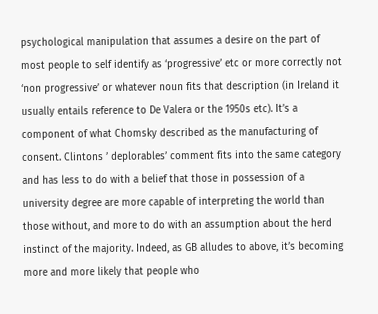psychological manipulation that assumes a desire on the part of most people to self identify as ‘progressive’ etc or more correctly not ‘non progressive’ or whatever noun fits that description (in Ireland it usually entails reference to De Valera or the 1950s etc). It’s a component of what Chomsky described as the manufacturing of consent. Clintons ’ deplorables’ comment fits into the same category and has less to do with a belief that those in possession of a university degree are more capable of interpreting the world than those without, and more to do with an assumption about the herd instinct of the majority. Indeed, as GB alludes to above, it’s becoming more and more likely that people who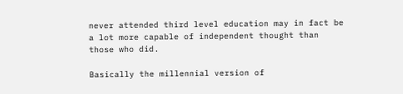never attended third level education may in fact be a lot more capable of independent thought than those who did.

Basically the millennial version of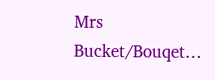Mrs Bucket/Bouqet…